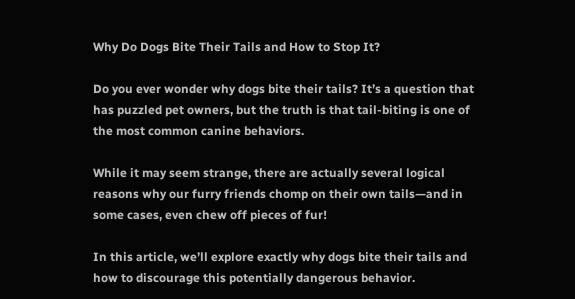Why Do Dogs Bite Their Tails and How to Stop It?

Do you ever wonder why dogs bite their tails? It’s a question that has puzzled pet owners, but the truth is that tail-biting is one of the most common canine behaviors.

While it may seem strange, there are actually several logical reasons why our furry friends chomp on their own tails—and in some cases, even chew off pieces of fur!

In this article, we’ll explore exactly why dogs bite their tails and how to discourage this potentially dangerous behavior.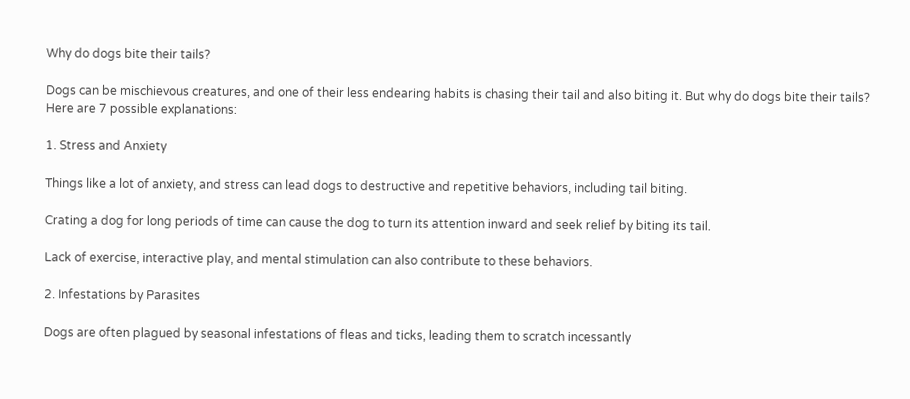Why do dogs bite their tails?

Dogs can be mischievous creatures, and one of their less endearing habits is chasing their tail and also biting it. But why do dogs bite their tails? Here are 7 possible explanations:

1. Stress and Anxiety

Things like a lot of anxiety, and stress can lead dogs to destructive and repetitive behaviors, including tail biting.

Crating a dog for long periods of time can cause the dog to turn its attention inward and seek relief by biting its tail.

Lack of exercise, interactive play, and mental stimulation can also contribute to these behaviors.

2. Infestations by Parasites

Dogs are often plagued by seasonal infestations of fleas and ticks, leading them to scratch incessantly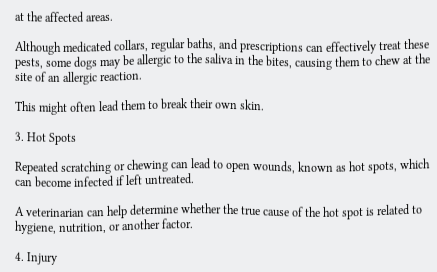at the affected areas.

Although medicated collars, regular baths, and prescriptions can effectively treat these pests, some dogs may be allergic to the saliva in the bites, causing them to chew at the site of an allergic reaction.

This might often lead them to break their own skin.

3. Hot Spots

Repeated scratching or chewing can lead to open wounds, known as hot spots, which can become infected if left untreated.

A veterinarian can help determine whether the true cause of the hot spot is related to hygiene, nutrition, or another factor.

4. Injury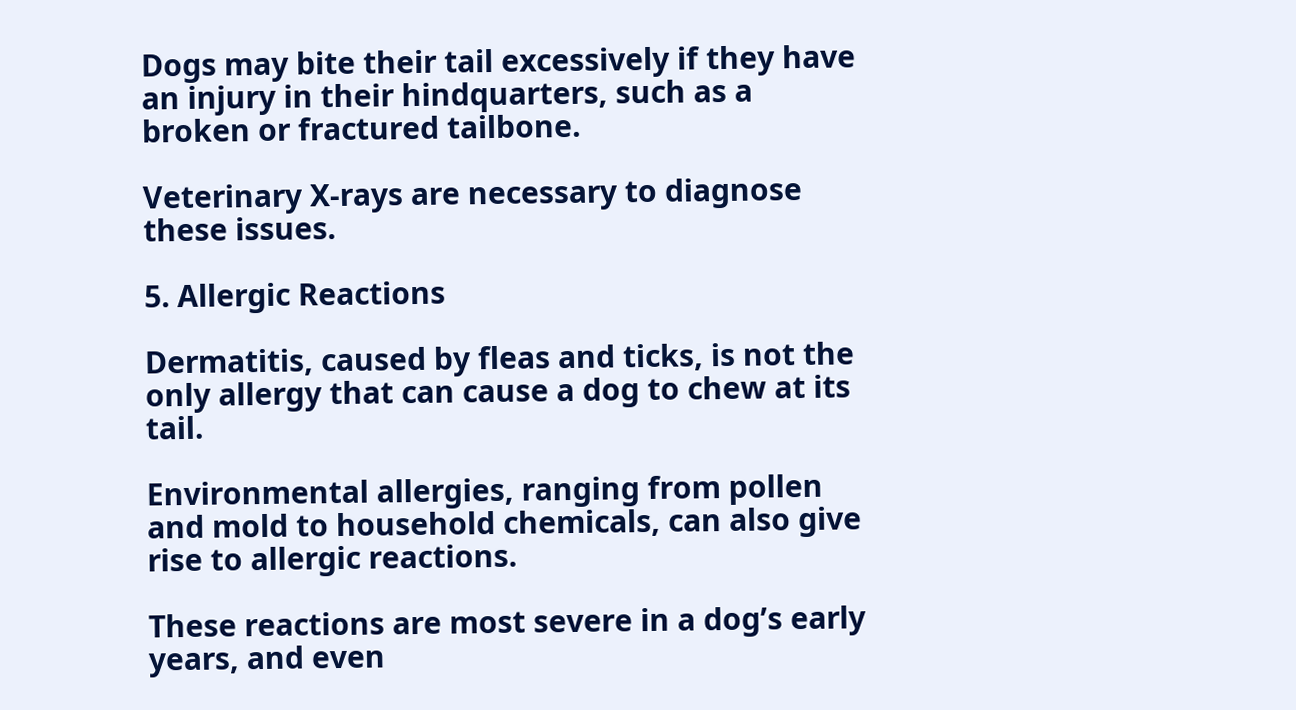Dogs may bite their tail excessively if they have an injury in their hindquarters, such as a broken or fractured tailbone.

Veterinary X-rays are necessary to diagnose these issues.

5. Allergic Reactions

Dermatitis, caused by fleas and ticks, is not the only allergy that can cause a dog to chew at its tail.

Environmental allergies, ranging from pollen and mold to household chemicals, can also give rise to allergic reactions.

These reactions are most severe in a dog’s early years, and even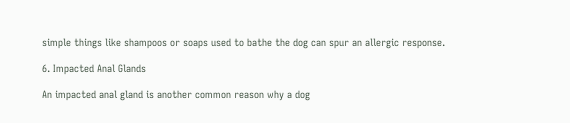simple things like shampoos or soaps used to bathe the dog can spur an allergic response.

6. Impacted Anal Glands

An impacted anal gland is another common reason why a dog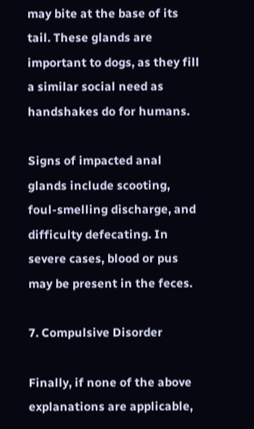may bite at the base of its tail. These glands are important to dogs, as they fill a similar social need as handshakes do for humans.

Signs of impacted anal glands include scooting, foul-smelling discharge, and difficulty defecating. In severe cases, blood or pus may be present in the feces.

7. Compulsive Disorder

Finally, if none of the above explanations are applicable,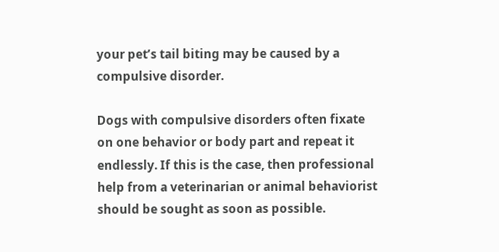your pet’s tail biting may be caused by a compulsive disorder.

Dogs with compulsive disorders often fixate on one behavior or body part and repeat it endlessly. If this is the case, then professional help from a veterinarian or animal behaviorist should be sought as soon as possible.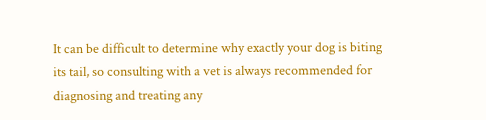It can be difficult to determine why exactly your dog is biting its tail, so consulting with a vet is always recommended for diagnosing and treating any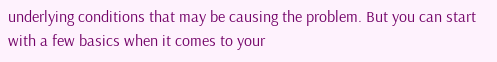underlying conditions that may be causing the problem. But you can start with a few basics when it comes to your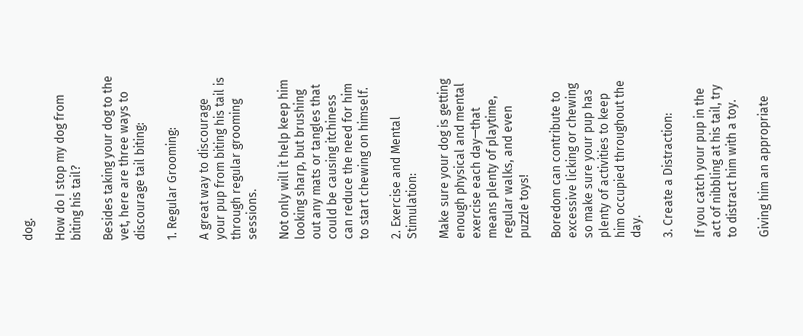dog.

How do I stop my dog from biting his tail?

Besides taking your dog to the vet, here are three ways to discourage tail biting:

1. Regular Grooming:

A great way to discourage your pup from biting his tail is through regular grooming sessions.

Not only will it help keep him looking sharp, but brushing out any mats or tangles that could be causing itchiness can reduce the need for him to start chewing on himself.

2. Exercise and Mental Stimulation:

Make sure your dog is getting enough physical and mental exercise each day—that means plenty of playtime, regular walks, and even puzzle toys!

Boredom can contribute to excessive licking or chewing so make sure your pup has plenty of activities to keep him occupied throughout the day.

3. Create a Distraction:

If you catch your pup in the act of nibbling at his tail, try to distract him with a toy.

Giving him an appropriate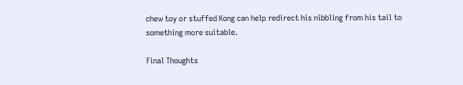chew toy or stuffed Kong can help redirect his nibbling from his tail to something more suitable.

Final Thoughts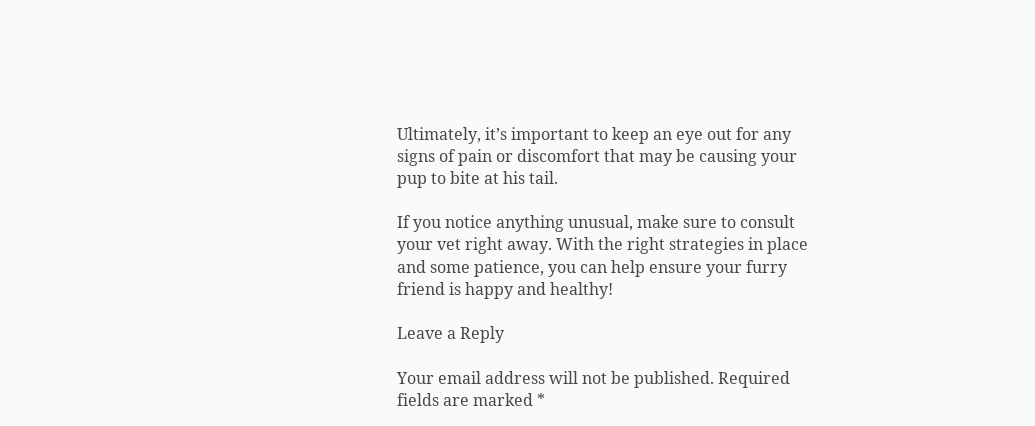Ultimately, it’s important to keep an eye out for any signs of pain or discomfort that may be causing your pup to bite at his tail.

If you notice anything unusual, make sure to consult your vet right away. With the right strategies in place and some patience, you can help ensure your furry friend is happy and healthy!

Leave a Reply

Your email address will not be published. Required fields are marked *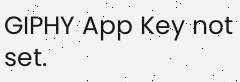GIPHY App Key not set.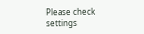Please check settings